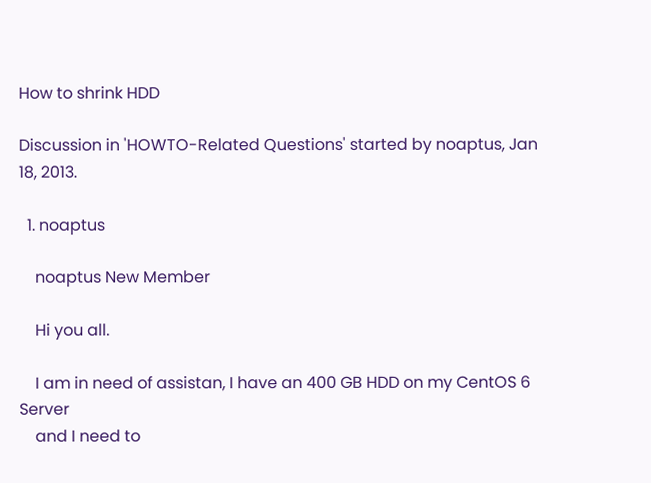How to shrink HDD

Discussion in 'HOWTO-Related Questions' started by noaptus, Jan 18, 2013.

  1. noaptus

    noaptus New Member

    Hi you all.

    I am in need of assistan, I have an 400 GB HDD on my CentOS 6 Server
    and I need to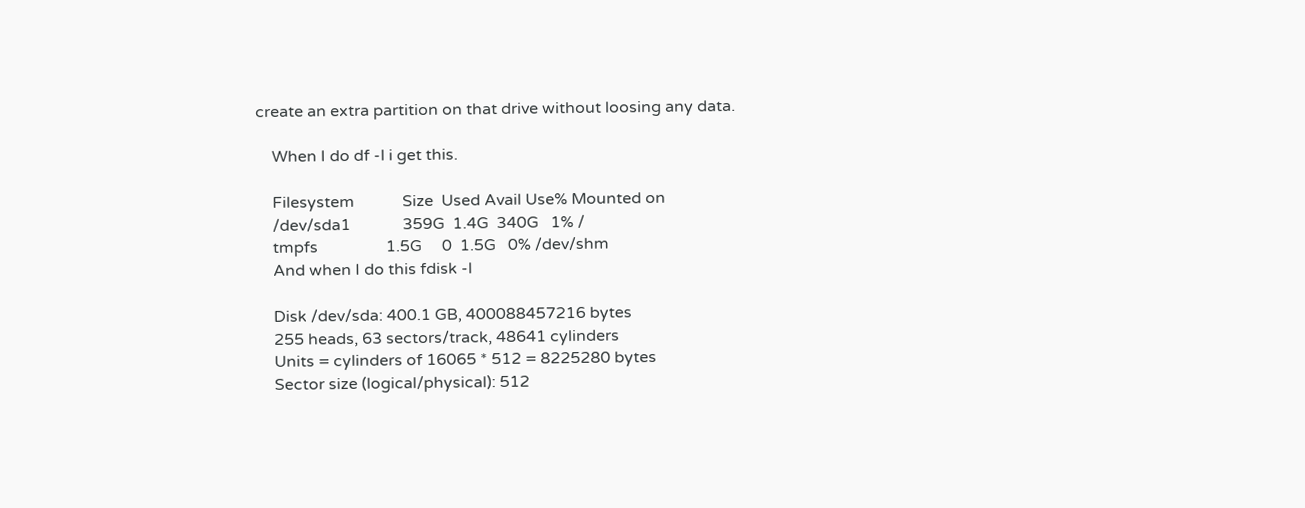create an extra partition on that drive without loosing any data.

    When I do df -l i get this.

    Filesystem            Size  Used Avail Use% Mounted on
    /dev/sda1             359G  1.4G  340G   1% /
    tmpfs                 1.5G     0  1.5G   0% /dev/shm
    And when I do this fdisk -l

    Disk /dev/sda: 400.1 GB, 400088457216 bytes
    255 heads, 63 sectors/track, 48641 cylinders
    Units = cylinders of 16065 * 512 = 8225280 bytes
    Sector size (logical/physical): 512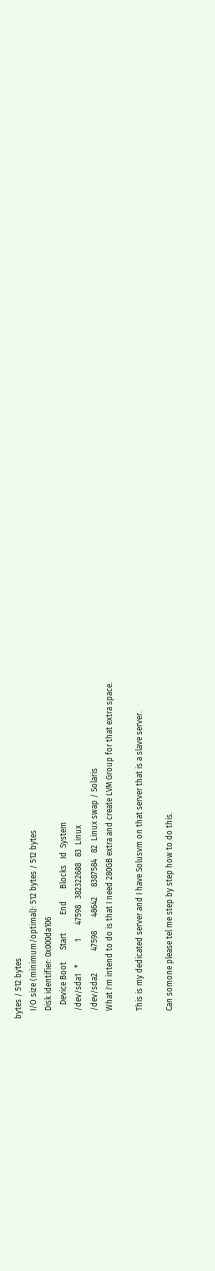bytes / 512 bytes
    I/O size (minimum/optimal): 512 bytes / 512 bytes
    Disk identifier: 0x000da106
       Device Boot      Start         End      Blocks   Id  System
    /dev/sda1   *           1       47598   382322688   83  Linux
    /dev/sda2           47598       48642     8387584   82  Linux swap / Solaris
    What i'm intend to do is that I need 280GB extra and create LVM Group for that extra space.

    This is my dedicated server and I have Solusvm on that server that is a slave server.

    Can somone please tel me step by step how to do this.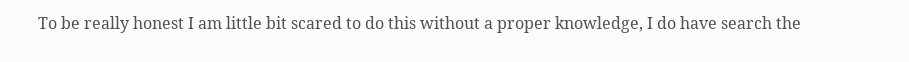To be really honest I am little bit scared to do this without a proper knowledge, I do have search the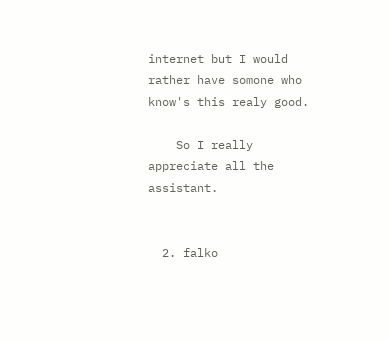internet but I would rather have somone who know's this realy good.

    So I really appreciate all the assistant.


  2. falko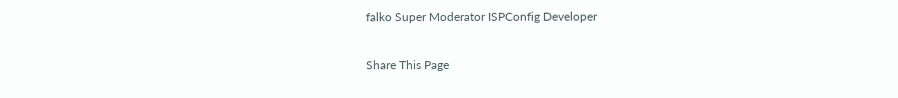falko Super Moderator ISPConfig Developer

Share This Page